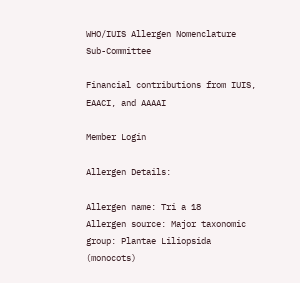WHO/IUIS Allergen Nomenclature Sub-Committee

Financial contributions from IUIS, EAACI, and AAAAI

Member Login

Allergen Details:

Allergen name: Tri a 18
Allergen source: Major taxonomic group: Plantae Liliopsida (monocots)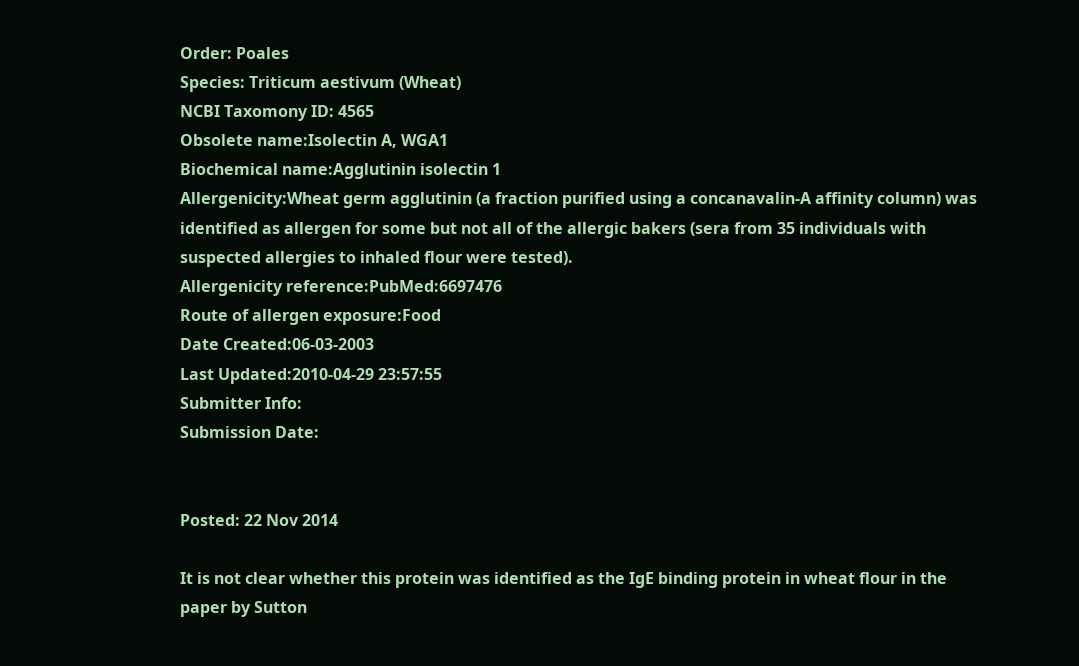Order: Poales
Species: Triticum aestivum (Wheat)
NCBI Taxomony ID: 4565
Obsolete name:Isolectin A, WGA1
Biochemical name:Agglutinin isolectin 1
Allergenicity:Wheat germ agglutinin (a fraction purified using a concanavalin-A affinity column) was identified as allergen for some but not all of the allergic bakers (sera from 35 individuals with suspected allergies to inhaled flour were tested).
Allergenicity reference:PubMed:6697476
Route of allergen exposure:Food
Date Created:06-03-2003
Last Updated:2010-04-29 23:57:55
Submitter Info:
Submission Date:


Posted: 22 Nov 2014

It is not clear whether this protein was identified as the IgE binding protein in wheat flour in the paper by Sutton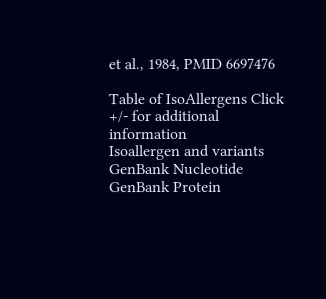et al., 1984, PMID 6697476

Table of IsoAllergens Click +/- for additional information
Isoallergen and variants GenBank Nucleotide GenBank Protein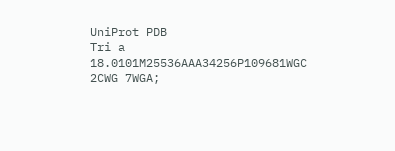UniProt PDB
Tri a 18.0101M25536AAA34256P109681WGC 2CWG 7WGA;